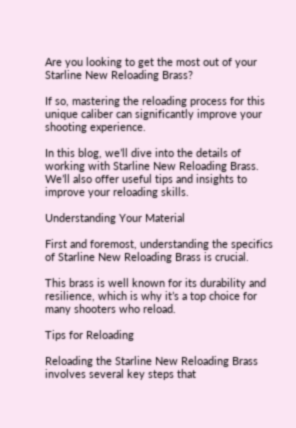Are you looking to get the most out of your Starline New Reloading Brass?

If so, mastering the reloading process for this unique caliber can significantly improve your shooting experience.

In this blog, we’ll dive into the details of working with Starline New Reloading Brass. We’ll also offer useful tips and insights to improve your reloading skills.

Understanding Your Material

First and foremost, understanding the specifics of Starline New Reloading Brass is crucial.

This brass is well known for its durability and resilience, which is why it’s a top choice for many shooters who reload.

Tips for Reloading

Reloading the Starline New Reloading Brass involves several key steps that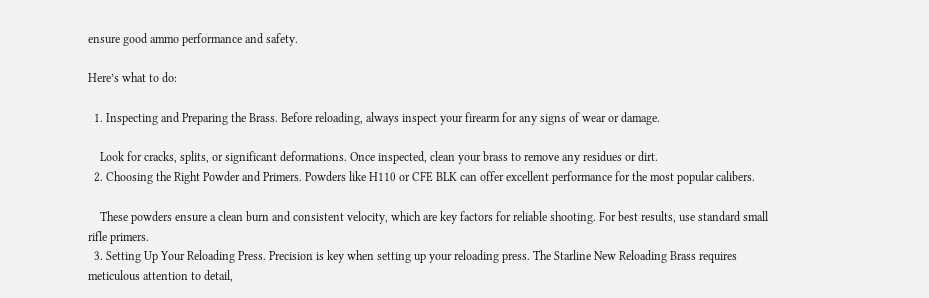ensure good ammo performance and safety.

Here’s what to do:

  1. Inspecting and Preparing the Brass. Before reloading, always inspect your firearm for any signs of wear or damage.

    Look for cracks, splits, or significant deformations. Once inspected, clean your brass to remove any residues or dirt.
  2. Choosing the Right Powder and Primers. Powders like H110 or CFE BLK can offer excellent performance for the most popular calibers.

    These powders ensure a clean burn and consistent velocity, which are key factors for reliable shooting. For best results, use standard small rifle primers.
  3. Setting Up Your Reloading Press. Precision is key when setting up your reloading press. The Starline New Reloading Brass requires meticulous attention to detail,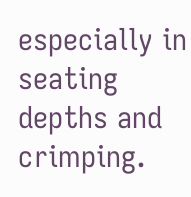especially in seating depths and crimping.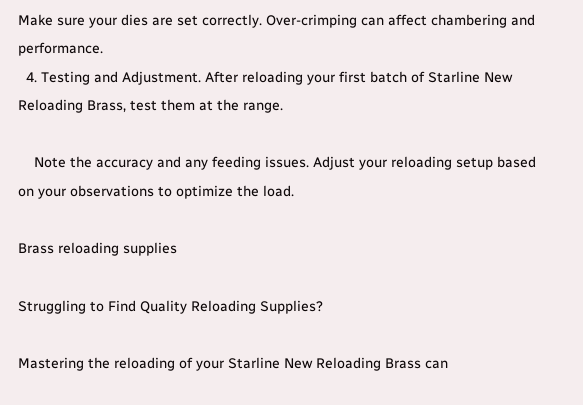Make sure your dies are set correctly. Over-crimping can affect chambering and performance.
  4. Testing and Adjustment. After reloading your first batch of Starline New Reloading Brass, test them at the range.

    Note the accuracy and any feeding issues. Adjust your reloading setup based on your observations to optimize the load.

Brass reloading supplies

Struggling to Find Quality Reloading Supplies?

Mastering the reloading of your Starline New Reloading Brass can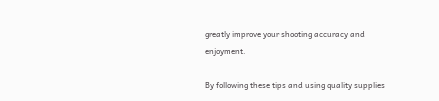greatly improve your shooting accuracy and enjoyment.

By following these tips and using quality supplies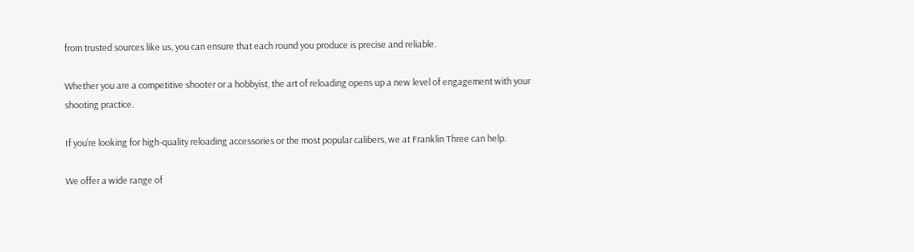from trusted sources like us, you can ensure that each round you produce is precise and reliable.

Whether you are a competitive shooter or a hobbyist, the art of reloading opens up a new level of engagement with your shooting practice.

If you’re looking for high-quality reloading accessories or the most popular calibers, we at Franklin Three can help.

We offer a wide range of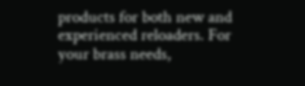products for both new and experienced reloaders. For your brass needs,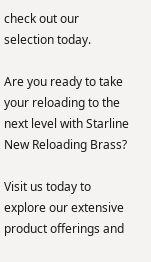check out our selection today.

Are you ready to take your reloading to the next level with Starline New Reloading Brass?

Visit us today to explore our extensive product offerings and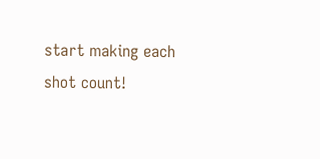start making each shot count!